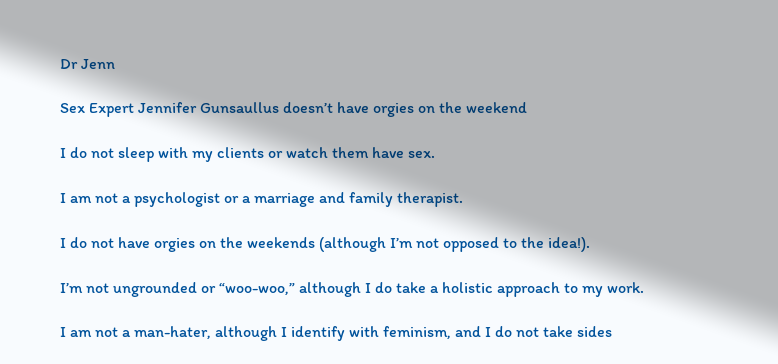Dr Jenn

Sex Expert Jennifer Gunsaullus doesn’t have orgies on the weekend

I do not sleep with my clients or watch them have sex.

I am not a psychologist or a marriage and family therapist.

I do not have orgies on the weekends (although I’m not opposed to the idea!).

I’m not ungrounded or “woo-woo,” although I do take a holistic approach to my work.

I am not a man-hater, although I identify with feminism, and I do not take sides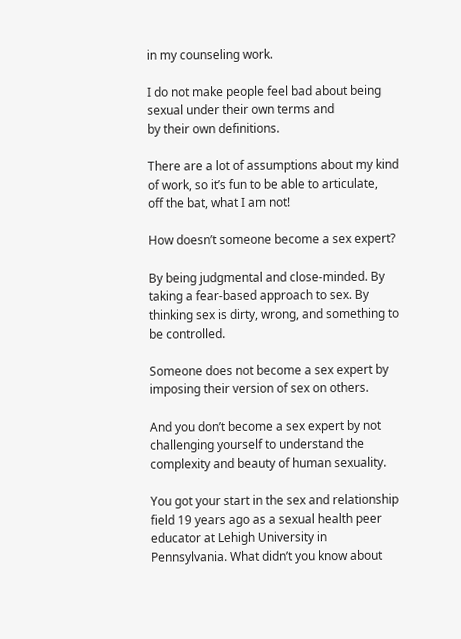in my counseling work.

I do not make people feel bad about being sexual under their own terms and
by their own definitions.

There are a lot of assumptions about my kind of work, so it’s fun to be able to articulate,
off the bat, what I am not!

How doesn’t someone become a sex expert?

By being judgmental and close-minded. By taking a fear-based approach to sex. By thinking sex is dirty, wrong, and something to be controlled.

Someone does not become a sex expert by imposing their version of sex on others.

And you don’t become a sex expert by not challenging yourself to understand the complexity and beauty of human sexuality.

You got your start in the sex and relationship field 19 years ago as a sexual health peer educator at Lehigh University in Pennsylvania. What didn’t you know about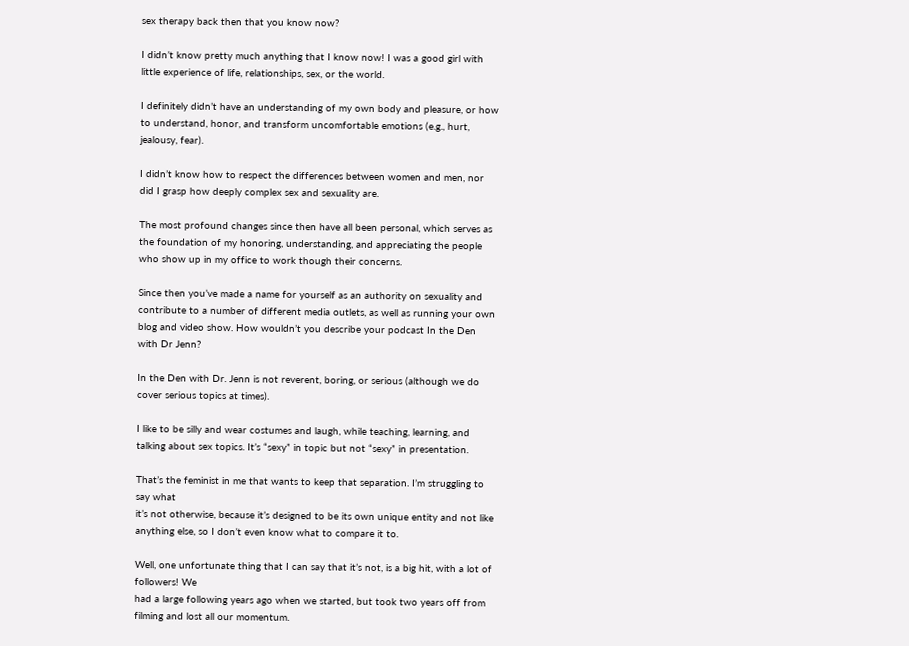sex therapy back then that you know now?

I didn’t know pretty much anything that I know now! I was a good girl with little experience of life, relationships, sex, or the world.

I definitely didn’t have an understanding of my own body and pleasure, or how to understand, honor, and transform uncomfortable emotions (e.g., hurt, jealousy, fear).

I didn’t know how to respect the differences between women and men, nor did I grasp how deeply complex sex and sexuality are.

The most profound changes since then have all been personal, which serves as the foundation of my honoring, understanding, and appreciating the people who show up in my office to work though their concerns.

Since then you’ve made a name for yourself as an authority on sexuality and contribute to a number of different media outlets, as well as running your own blog and video show. How wouldn’t you describe your podcast In the Den with Dr Jenn?

In the Den with Dr. Jenn is not reverent, boring, or serious (although we do cover serious topics at times).

I like to be silly and wear costumes and laugh, while teaching, learning, and talking about sex topics. It’s “sexy” in topic but not “sexy” in presentation.

That’s the feminist in me that wants to keep that separation. I’m struggling to say what
it’s not otherwise, because it’s designed to be its own unique entity and not like anything else, so I don’t even know what to compare it to.

Well, one unfortunate thing that I can say that it’s not, is a big hit, with a lot of followers! We
had a large following years ago when we started, but took two years off from filming and lost all our momentum.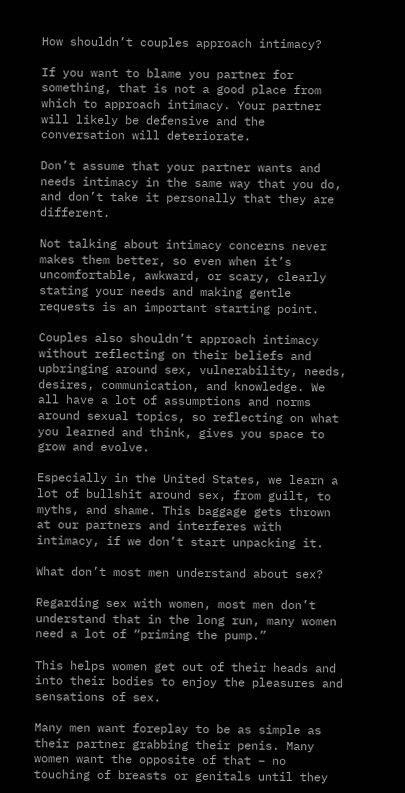How shouldn’t couples approach intimacy?

If you want to blame you partner for something, that is not a good place from which to approach intimacy. Your partner will likely be defensive and the conversation will deteriorate.

Don’t assume that your partner wants and needs intimacy in the same way that you do, and don’t take it personally that they are different.

Not talking about intimacy concerns never makes them better, so even when it’s uncomfortable, awkward, or scary, clearly stating your needs and making gentle requests is an important starting point.

Couples also shouldn’t approach intimacy without reflecting on their beliefs and upbringing around sex, vulnerability, needs, desires, communication, and knowledge. We all have a lot of assumptions and norms around sexual topics, so reflecting on what you learned and think, gives you space to grow and evolve.

Especially in the United States, we learn a lot of bullshit around sex, from guilt, to myths, and shame. This baggage gets thrown at our partners and interferes with intimacy, if we don’t start unpacking it.

What don’t most men understand about sex?

Regarding sex with women, most men don’t understand that in the long run, many women need a lot of “priming the pump.”

This helps women get out of their heads and into their bodies to enjoy the pleasures and sensations of sex.

Many men want foreplay to be as simple as their partner grabbing their penis. Many women want the opposite of that – no touching of breasts or genitals until they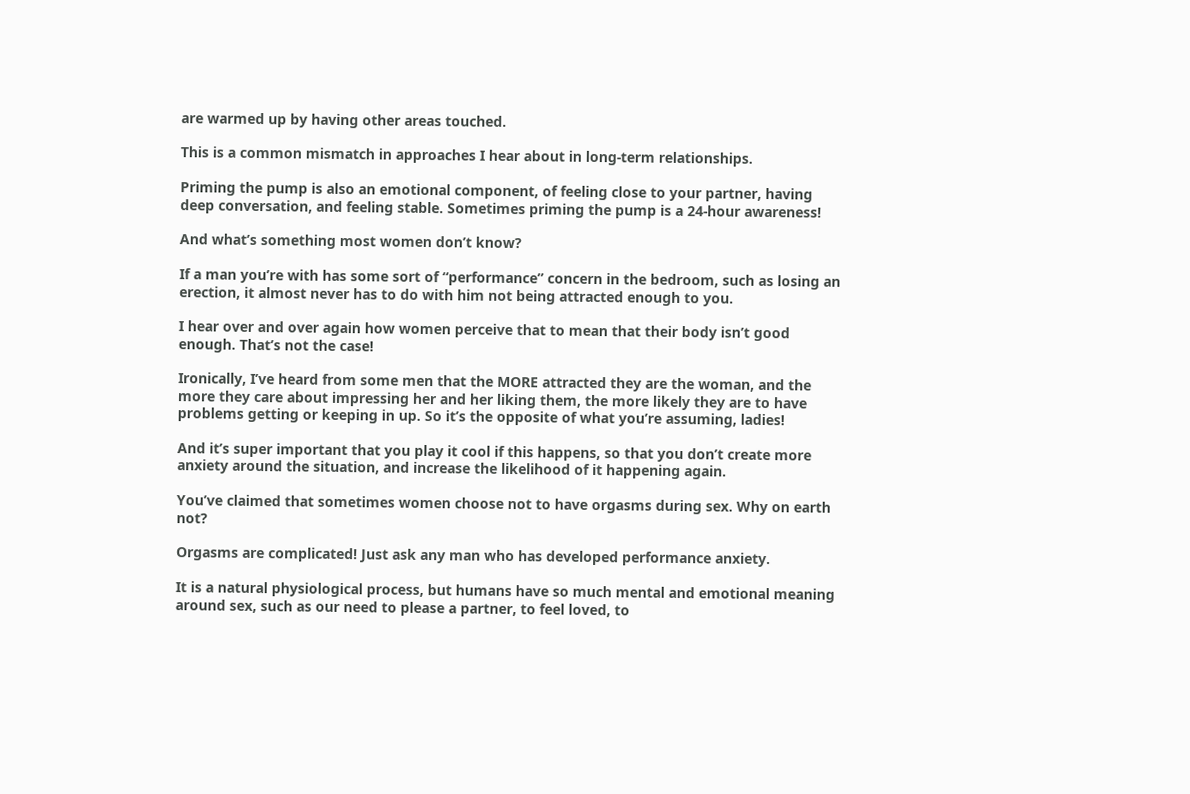are warmed up by having other areas touched.

This is a common mismatch in approaches I hear about in long-term relationships.

Priming the pump is also an emotional component, of feeling close to your partner, having deep conversation, and feeling stable. Sometimes priming the pump is a 24-hour awareness!

And what’s something most women don’t know?

If a man you’re with has some sort of “performance” concern in the bedroom, such as losing an erection, it almost never has to do with him not being attracted enough to you.

I hear over and over again how women perceive that to mean that their body isn’t good enough. That’s not the case!

Ironically, I’ve heard from some men that the MORE attracted they are the woman, and the more they care about impressing her and her liking them, the more likely they are to have problems getting or keeping in up. So it’s the opposite of what you’re assuming, ladies!

And it’s super important that you play it cool if this happens, so that you don’t create more anxiety around the situation, and increase the likelihood of it happening again.

You’ve claimed that sometimes women choose not to have orgasms during sex. Why on earth not?

Orgasms are complicated! Just ask any man who has developed performance anxiety.

It is a natural physiological process, but humans have so much mental and emotional meaning around sex, such as our need to please a partner, to feel loved, to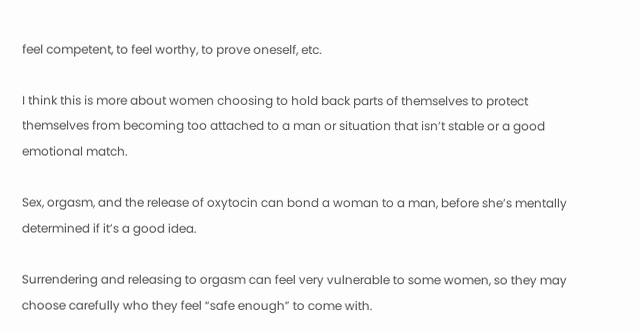feel competent, to feel worthy, to prove oneself, etc.

I think this is more about women choosing to hold back parts of themselves to protect themselves from becoming too attached to a man or situation that isn’t stable or a good emotional match.

Sex, orgasm, and the release of oxytocin can bond a woman to a man, before she’s mentally determined if it’s a good idea.

Surrendering and releasing to orgasm can feel very vulnerable to some women, so they may choose carefully who they feel “safe enough” to come with.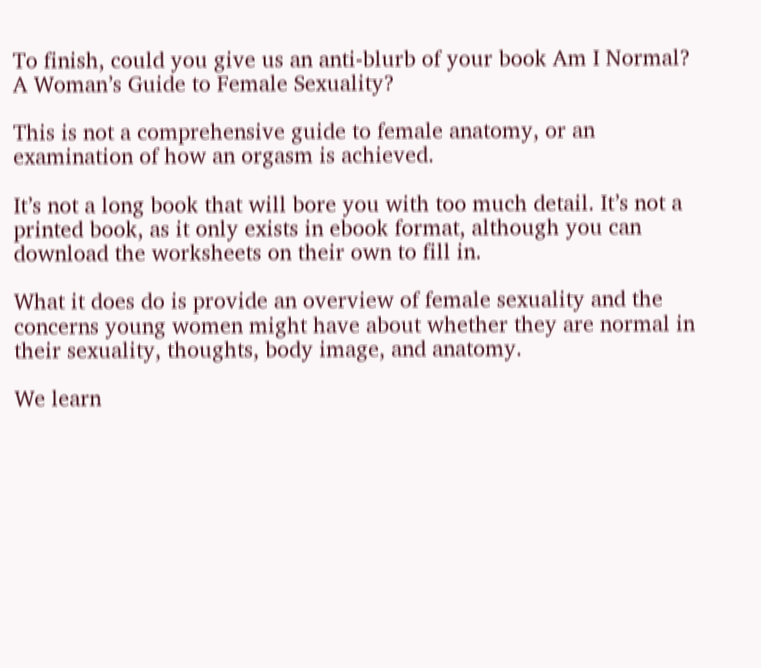To finish, could you give us an anti-blurb of your book Am I Normal? A Woman’s Guide to Female Sexuality?

This is not a comprehensive guide to female anatomy, or an examination of how an orgasm is achieved.

It’s not a long book that will bore you with too much detail. It’s not a printed book, as it only exists in ebook format, although you can download the worksheets on their own to fill in.

What it does do is provide an overview of female sexuality and the concerns young women might have about whether they are normal in their sexuality, thoughts, body image, and anatomy.

We learn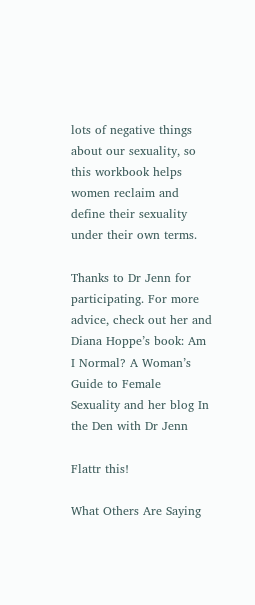lots of negative things about our sexuality, so this workbook helps women reclaim and define their sexuality under their own terms.

Thanks to Dr Jenn for participating. For more advice, check out her and Diana Hoppe’s book: Am I Normal? A Woman’s Guide to Female Sexuality and her blog In the Den with Dr Jenn

Flattr this!

What Others Are Saying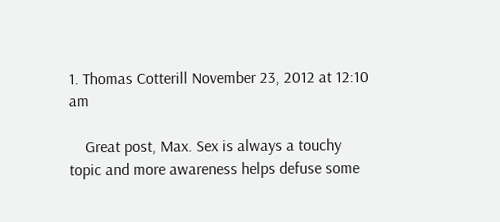1. Thomas Cotterill November 23, 2012 at 12:10 am

    Great post, Max. Sex is always a touchy topic and more awareness helps defuse some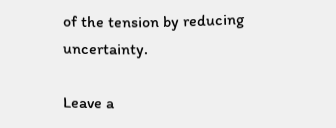of the tension by reducing uncertainty.

Leave a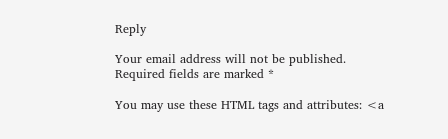Reply

Your email address will not be published. Required fields are marked *

You may use these HTML tags and attributes: <a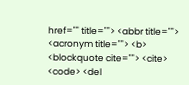href="" title=""> <abbr title=""> <acronym title=""> <b> <blockquote cite=""> <cite> <code> <del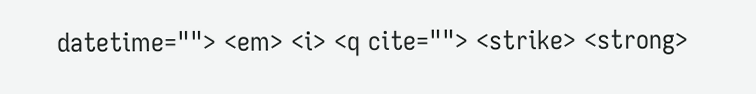datetime=""> <em> <i> <q cite=""> <strike> <strong>